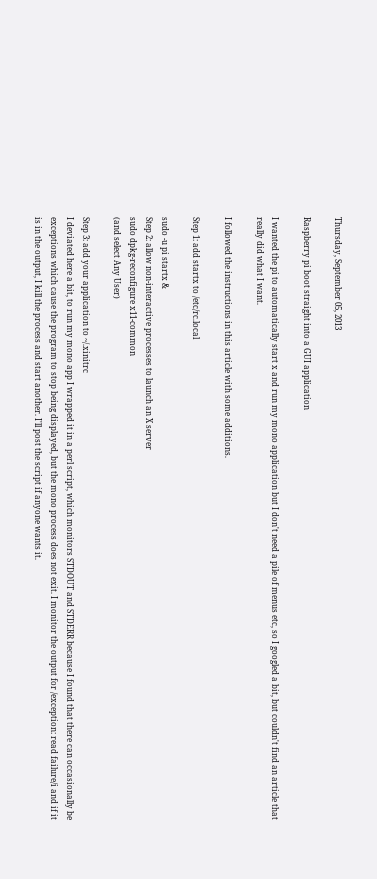Thursday, September 05, 2013

Raspberry pi boot straight into a GUI application

I wanted the pi to automatically start x and run my mono application but I don't need a pile of menus etc, so I googled a bit, but couldn't find an article that really did what I want.

I followed the instructions in this article with some additions.

Step 1: add startx to /etc/rc.local

sudo -u pi startx &
Step 2: allow non-interactive processes to launch an X server
sudo dpkg-reconfigure x11-common
(and select Any User)

Step 3: add your application to ~/.xinitrc
I deviated here a bit, to run my mono app I wrapped it in a perl script, which monitors STDOUT and STDERR because I found that there can occasionally be exceptions which cause the program to stop being displayed, but the mono process does not exit. I monitor the output for /exception: read failure/i and if it is in the output, I kill the process and start another. I'll post the script if anyone wants it.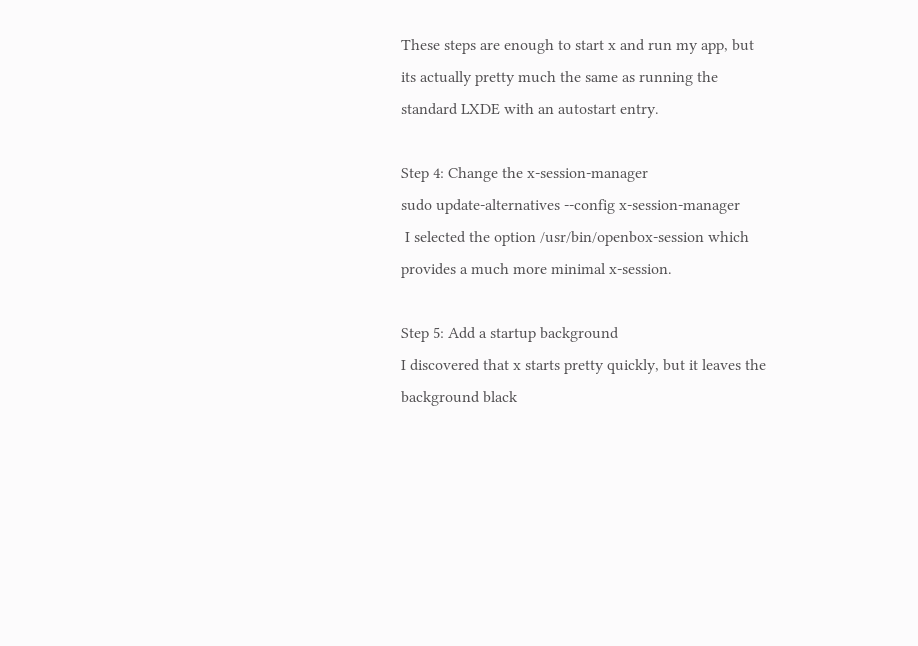These steps are enough to start x and run my app, but its actually pretty much the same as running the standard LXDE with an autostart entry.

Step 4: Change the x-session-manager
sudo update-alternatives --config x-session-manager
 I selected the option /usr/bin/openbox-session which provides a much more minimal x-session.

Step 5: Add a startup background
I discovered that x starts pretty quickly, but it leaves the background black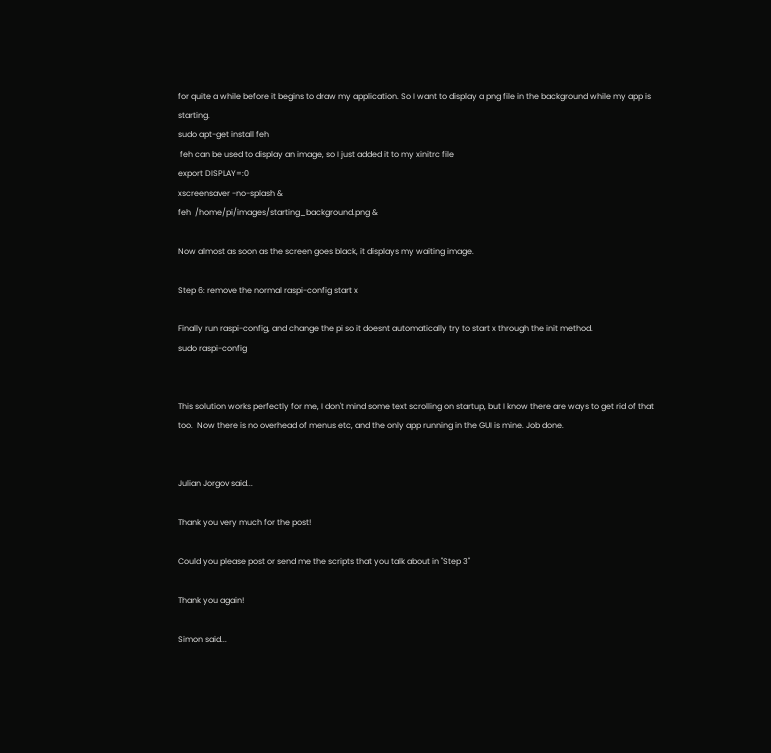for quite a while before it begins to draw my application. So I want to display a png file in the background while my app is starting.
sudo apt-get install feh
 feh can be used to display an image, so I just added it to my xinitrc file
export DISPLAY=:0
xscreensaver -no-splash &
feh  /home/pi/images/starting_background.png &

Now almost as soon as the screen goes black, it displays my waiting image.

Step 6: remove the normal raspi-config start x

Finally run raspi-config, and change the pi so it doesnt automatically try to start x through the init method.
sudo raspi-config


This solution works perfectly for me, I don't mind some text scrolling on startup, but I know there are ways to get rid of that too.  Now there is no overhead of menus etc, and the only app running in the GUI is mine. Job done.


Julian Jorgov said...

Thank you very much for the post!

Could you please post or send me the scripts that you talk about in "Step 3"

Thank you again!

Simon said...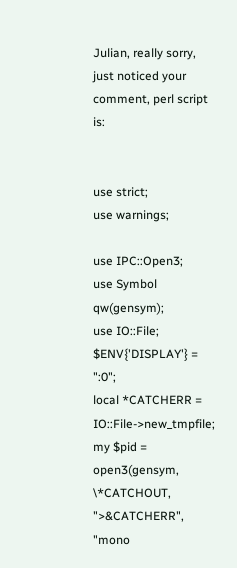Julian, really sorry, just noticed your comment, perl script is:


use strict;
use warnings;

use IPC::Open3;
use Symbol qw(gensym);
use IO::File;
$ENV{'DISPLAY'} = ":0";
local *CATCHERR = IO::File->new_tmpfile;
my $pid = open3(gensym, \*CATCHOUT, ">&CATCHERR", "mono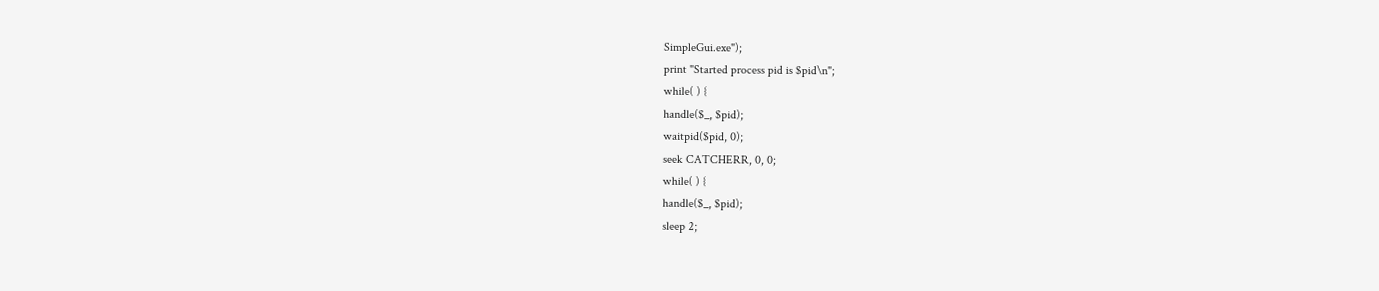SimpleGui.exe");
print "Started process pid is $pid\n";
while( ) {
handle($_, $pid);
waitpid($pid, 0);
seek CATCHERR, 0, 0;
while( ) {
handle($_, $pid);
sleep 2;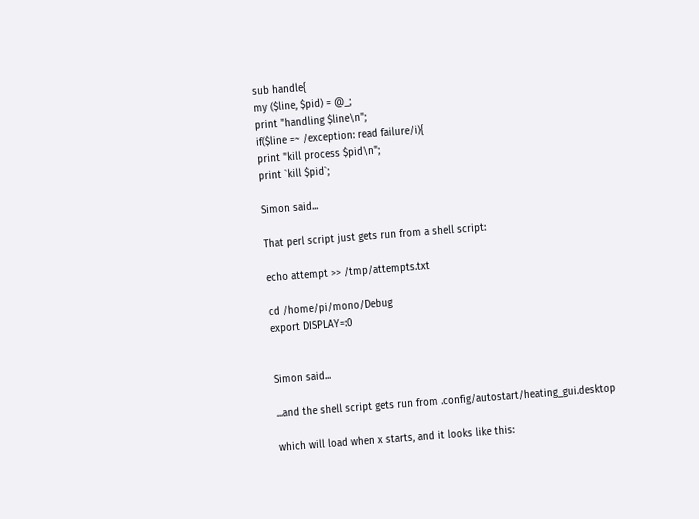sub handle{
my ($line, $pid) = @_;
print "handling $line\n";
if($line =~ /exception: read failure/i){
print "kill process $pid\n";
print `kill $pid`;

Simon said...

That perl script just gets run from a shell script:

echo attempt >> /tmp/attempts.txt

cd /home/pi/mono/Debug
export DISPLAY=:0


Simon said...

...and the shell script gets run from .config/autostart/heating_gui.desktop

which will load when x starts, and it looks like this: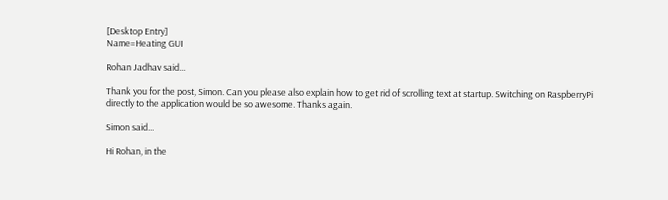[Desktop Entry]
Name=Heating GUI

Rohan Jadhav said...

Thank you for the post, Simon. Can you please also explain how to get rid of scrolling text at startup. Switching on RaspberryPi directly to the application would be so awesome. Thanks again.

Simon said...

Hi Rohan, in the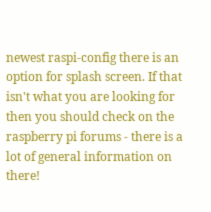newest raspi-config there is an option for splash screen. If that isn't what you are looking for then you should check on the raspberry pi forums - there is a lot of general information on there!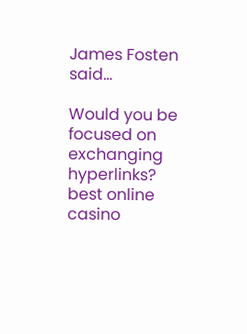James Fosten said...

Would you be focused on exchanging hyperlinks? best online casino